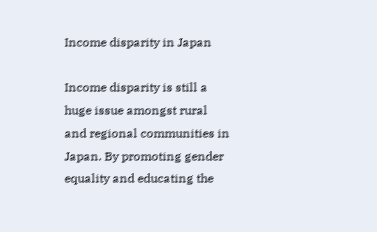Income disparity in Japan

Income disparity is still a huge issue amongst rural and regional communities in Japan. By promoting gender equality and educating the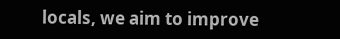locals, we aim to improve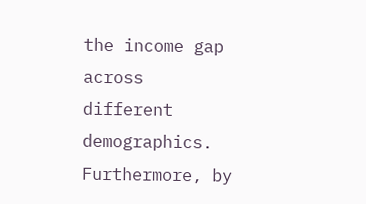the income gap across different demographics. Furthermore, by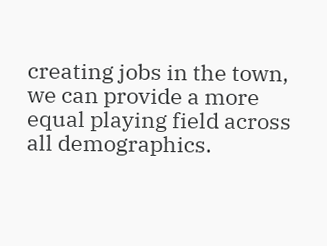creating jobs in the town, we can provide a more equal playing field across all demographics.